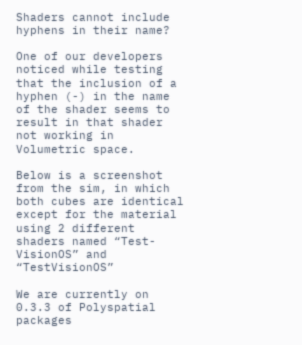Shaders cannot include hyphens in their name?

One of our developers noticed while testing that the inclusion of a hyphen (-) in the name of the shader seems to result in that shader not working in Volumetric space.

Below is a screenshot from the sim, in which both cubes are identical except for the material using 2 different shaders named “Test-VisionOS” and “TestVisionOS”

We are currently on 0.3.3 of Polyspatial packages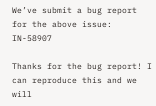We’ve submit a bug report for the above issue: IN-58907

Thanks for the bug report! I can reproduce this and we will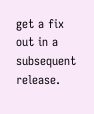get a fix out in a subsequent release.